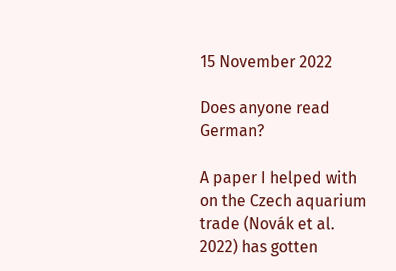15 November 2022

Does anyone read German?

A paper I helped with on the Czech aquarium trade (Novák et al. 2022) has gotten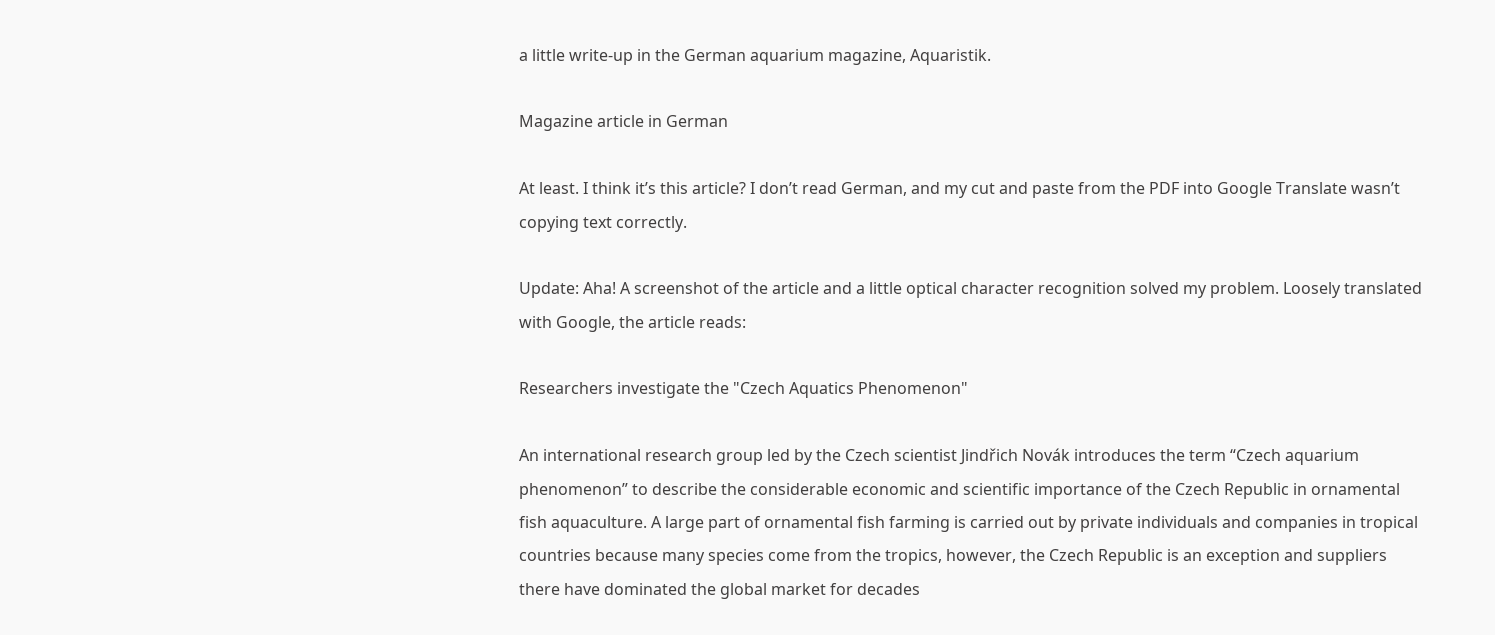a little write-up in the German aquarium magazine, Aquaristik.

Magazine article in German

At least. I think it’s this article? I don’t read German, and my cut and paste from the PDF into Google Translate wasn’t copying text correctly.

Update: Aha! A screenshot of the article and a little optical character recognition solved my problem. Loosely translated with Google, the article reads:

Researchers investigate the "Czech Aquatics Phenomenon"

An international research group led by the Czech scientist Jindřich Novák introduces the term “Czech aquarium phenomenon” to describe the considerable economic and scientific importance of the Czech Republic in ornamental fish aquaculture. A large part of ornamental fish farming is carried out by private individuals and companies in tropical countries because many species come from the tropics, however, the Czech Republic is an exception and suppliers there have dominated the global market for decades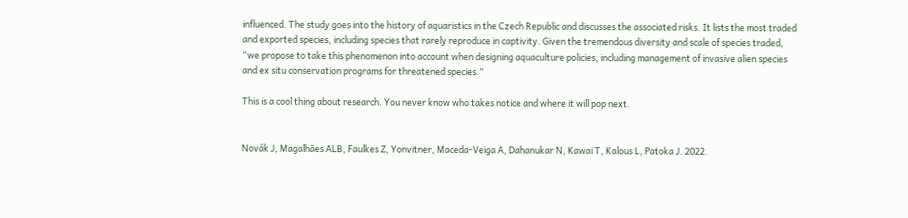influenced. The study goes into the history of aquaristics in the Czech Republic and discusses the associated risks. It lists the most traded and exported species, including species that rarely reproduce in captivity. Given the tremendous diversity and scale of species traded, “we propose to take this phenomenon into account when designing aquaculture policies, including management of invasive alien species and ex situ conservation programs for threatened species.”

This is a cool thing about research. You never know who takes notice and where it will pop next.


Novák J, Magalhães ALB, Faulkes Z, Yonvitner, Maceda-Veiga A, Dahanukar N, Kawai T, Kalous L, Patoka J. 2022.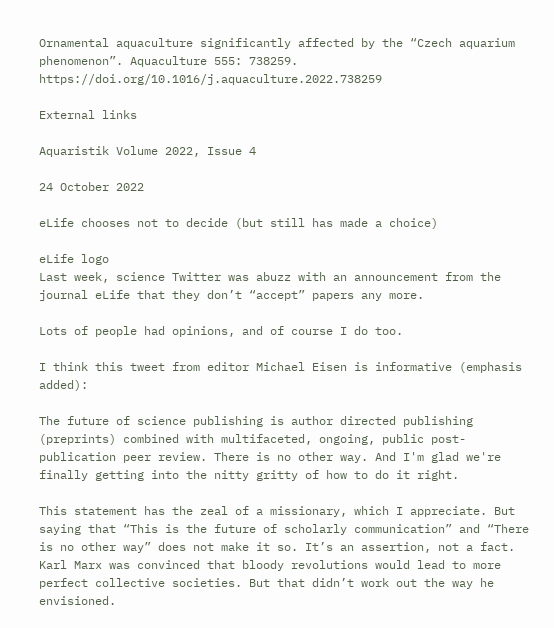Ornamental aquaculture significantly affected by the “Czech aquarium phenomenon”. Aquaculture 555: 738259. https://doi.org/10.1016/j.aquaculture.2022.738259

External links

Aquaristik Volume 2022, Issue 4

24 October 2022

eLife chooses not to decide (but still has made a choice)

eLife logo
Last week, science Twitter was abuzz with an announcement from the journal eLife that they don’t “accept” papers any more.

Lots of people had opinions, and of course I do too.

I think this tweet from editor Michael Eisen is informative (emphasis added):

The future of science publishing is author directed publishing (preprints) combined with multifaceted, ongoing, public post-publication peer review. There is no other way. And I'm glad we're finally getting into the nitty gritty of how to do it right.

This statement has the zeal of a missionary, which I appreciate. But saying that “This is the future of scholarly communication” and “There is no other way” does not make it so. It’s an assertion, not a fact. Karl Marx was convinced that bloody revolutions would lead to more perfect collective societies. But that didn’t work out the way he envisioned.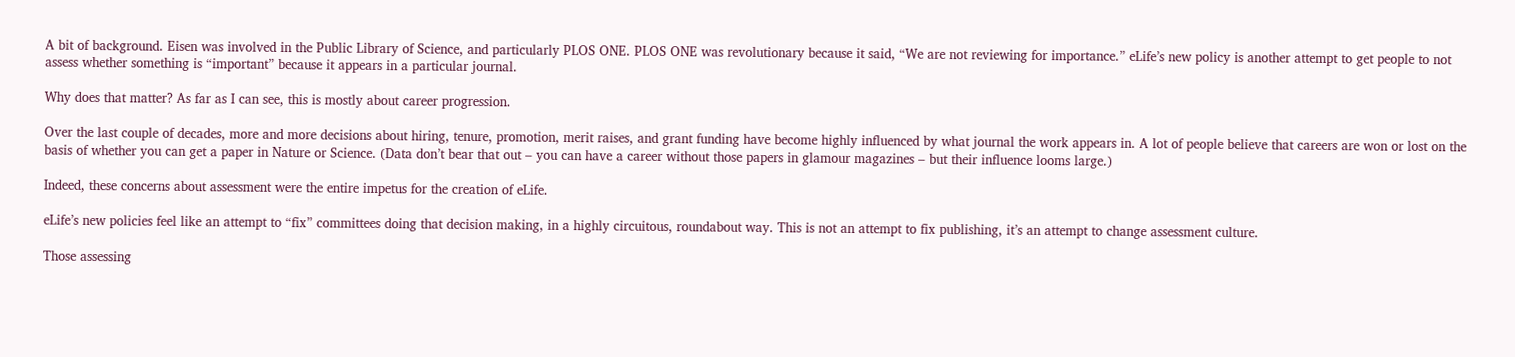A bit of background. Eisen was involved in the Public Library of Science, and particularly PLOS ONE. PLOS ONE was revolutionary because it said, “We are not reviewing for importance.” eLife’s new policy is another attempt to get people to not assess whether something is “important” because it appears in a particular journal.

Why does that matter? As far as I can see, this is mostly about career progression.

Over the last couple of decades, more and more decisions about hiring, tenure, promotion, merit raises, and grant funding have become highly influenced by what journal the work appears in. A lot of people believe that careers are won or lost on the basis of whether you can get a paper in Nature or Science. (Data don’t bear that out – you can have a career without those papers in glamour magazines – but their influence looms large.)

Indeed, these concerns about assessment were the entire impetus for the creation of eLife.

eLife’s new policies feel like an attempt to “fix” committees doing that decision making, in a highly circuitous, roundabout way. This is not an attempt to fix publishing, it’s an attempt to change assessment culture.

Those assessing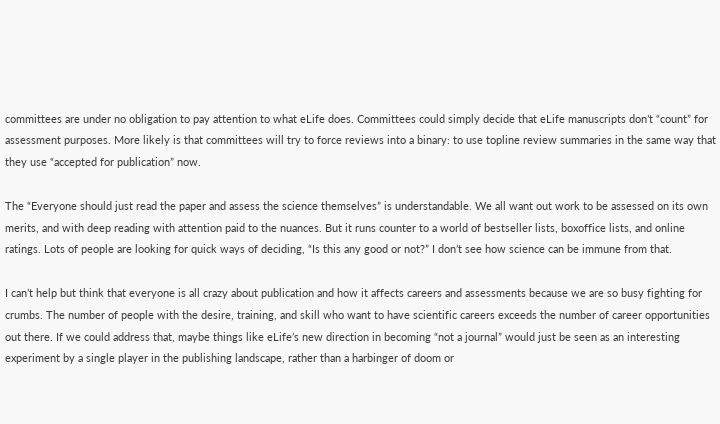committees are under no obligation to pay attention to what eLife does. Committees could simply decide that eLife manuscripts don’t “count” for assessment purposes. More likely is that committees will try to force reviews into a binary: to use topline review summaries in the same way that they use “accepted for publication” now.

The “Everyone should just read the paper and assess the science themselves” is understandable. We all want out work to be assessed on its own merits, and with deep reading with attention paid to the nuances. But it runs counter to a world of bestseller lists, boxoffice lists, and online ratings. Lots of people are looking for quick ways of deciding, “Is this any good or not?” I don’t see how science can be immune from that.

I can’t help but think that everyone is all crazy about publication and how it affects careers and assessments because we are so busy fighting for crumbs. The number of people with the desire, training, and skill who want to have scientific careers exceeds the number of career opportunities out there. If we could address that, maybe things like eLife’s new direction in becoming “not a journal” would just be seen as an interesting experiment by a single player in the publishing landscape, rather than a harbinger of doom or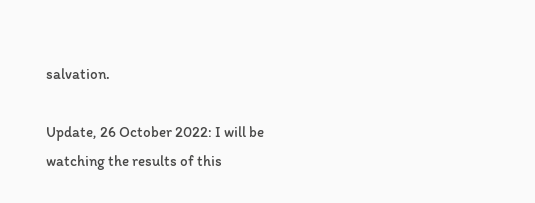salvation.

Update, 26 October 2022: I will be watching the results of this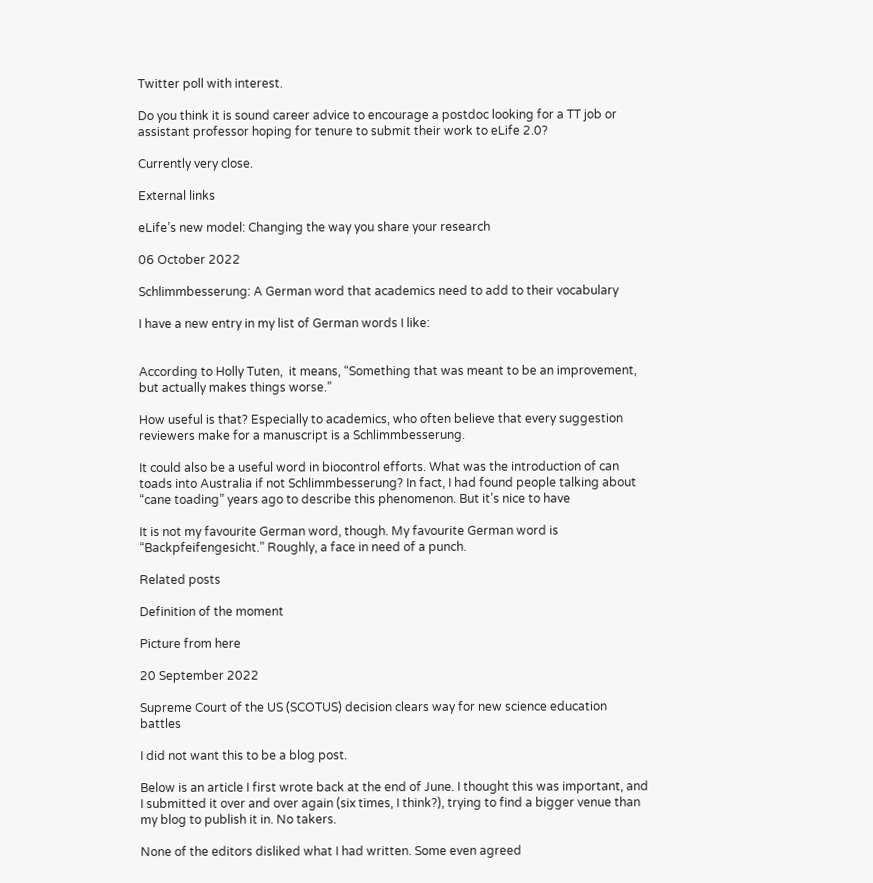Twitter poll with interest.

Do you think it is sound career advice to encourage a postdoc looking for a TT job or assistant professor hoping for tenure to submit their work to eLife 2.0?

Currently very close.

External links

eLife’s new model: Changing the way you share your research

06 October 2022

Schlimmbesserung: A German word that academics need to add to their vocabulary

I have a new entry in my list of German words I like:


According to Holly Tuten,  it means, “Something that was meant to be an improvement, but actually makes things worse.”

How useful is that? Especially to academics, who often believe that every suggestion reviewers make for a manuscript is a Schlimmbesserung.

It could also be a useful word in biocontrol efforts. What was the introduction of can toads into Australia if not Schlimmbesserung? In fact, I had found people talking about “cane toading” years ago to describe this phenomenon. But it’s nice to have

It is not my favourite German word, though. My favourite German word is “Backpfeifengesicht.” Roughly, a face in need of a punch.

Related posts

Definition of the moment

Picture from here

20 September 2022

Supreme Court of the US (SCOTUS) decision clears way for new science education battles

I did not want this to be a blog post.

Below is an article I first wrote back at the end of June. I thought this was important, and I submitted it over and over again (six times, I think?), trying to find a bigger venue than my blog to publish it in. No takers.

None of the editors disliked what I had written. Some even agreed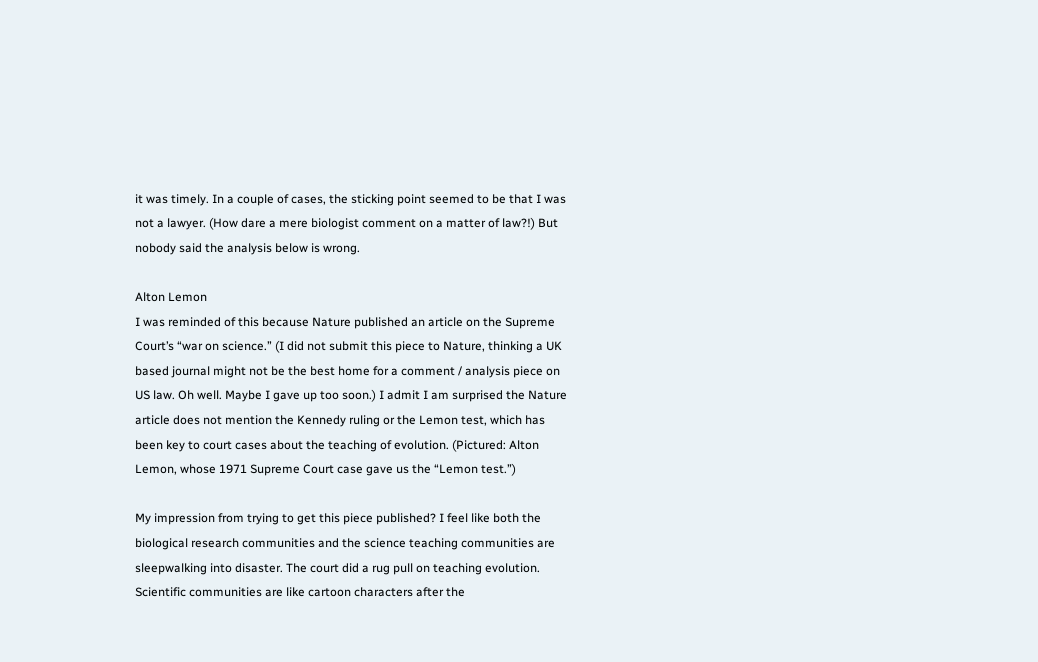it was timely. In a couple of cases, the sticking point seemed to be that I was not a lawyer. (How dare a mere biologist comment on a matter of law?!) But nobody said the analysis below is wrong.

Alton Lemon
I was reminded of this because Nature published an article on the Supreme Court’s “war on science.” (I did not submit this piece to Nature, thinking a UK based journal might not be the best home for a comment / analysis piece on US law. Oh well. Maybe I gave up too soon.) I admit I am surprised the Nature article does not mention the Kennedy ruling or the Lemon test, which has been key to court cases about the teaching of evolution. (Pictured: Alton Lemon, whose 1971 Supreme Court case gave us the “Lemon test.”)

My impression from trying to get this piece published? I feel like both the biological research communities and the science teaching communities are sleepwalking into disaster. The court did a rug pull on teaching evolution. Scientific communities are like cartoon characters after the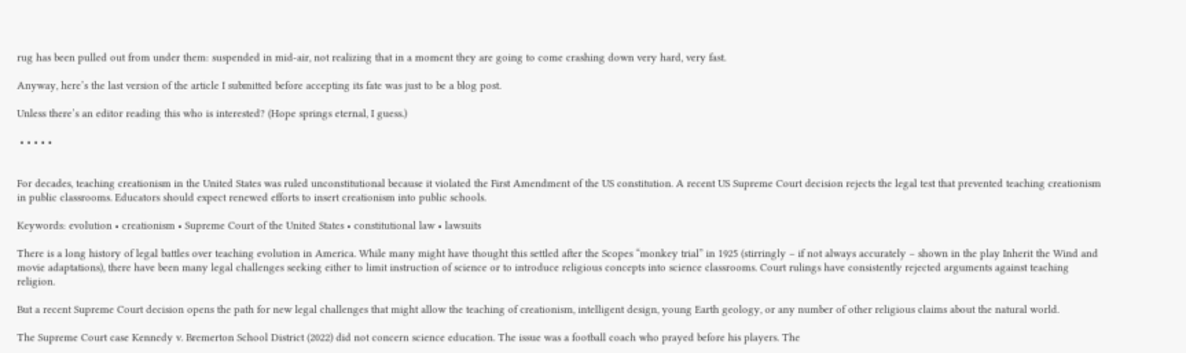rug has been pulled out from under them: suspended in mid-air, not realizing that in a moment they are going to come crashing down very hard, very fast.

Anyway, here’s the last version of the article I submitted before accepting its fate was just to be a blog post.

Unless there’s an editor reading this who is interested? (Hope springs eternal, I guess.)

 • • • • •


For decades, teaching creationism in the United States was ruled unconstitutional because it violated the First Amendment of the US constitution. A recent US Supreme Court decision rejects the legal test that prevented teaching creationism in public classrooms. Educators should expect renewed efforts to insert creationism into public schools.

Keywords: evolution • creationism • Supreme Court of the United States • constitutional law • lawsuits

There is a long history of legal battles over teaching evolution in America. While many might have thought this settled after the Scopes “monkey trial” in 1925 (stirringly – if not always accurately – shown in the play Inherit the Wind and movie adaptations), there have been many legal challenges seeking either to limit instruction of science or to introduce religious concepts into science classrooms. Court rulings have consistently rejected arguments against teaching religion.

But a recent Supreme Court decision opens the path for new legal challenges that might allow the teaching of creationism, intelligent design, young Earth geology, or any number of other religious claims about the natural world.

The Supreme Court case Kennedy v. Bremerton School District (2022) did not concern science education. The issue was a football coach who prayed before his players. The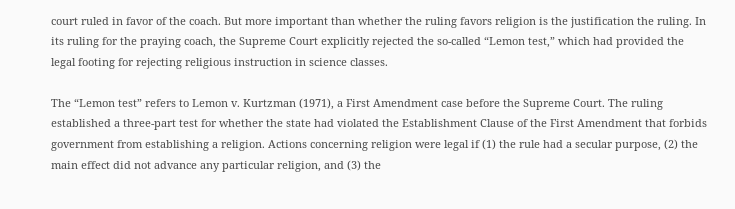court ruled in favor of the coach. But more important than whether the ruling favors religion is the justification the ruling. In its ruling for the praying coach, the Supreme Court explicitly rejected the so-called “Lemon test,” which had provided the legal footing for rejecting religious instruction in science classes.

The “Lemon test” refers to Lemon v. Kurtzman (1971), a First Amendment case before the Supreme Court. The ruling established a three-part test for whether the state had violated the Establishment Clause of the First Amendment that forbids government from establishing a religion. Actions concerning religion were legal if (1) the rule had a secular purpose, (2) the main effect did not advance any particular religion, and (3) the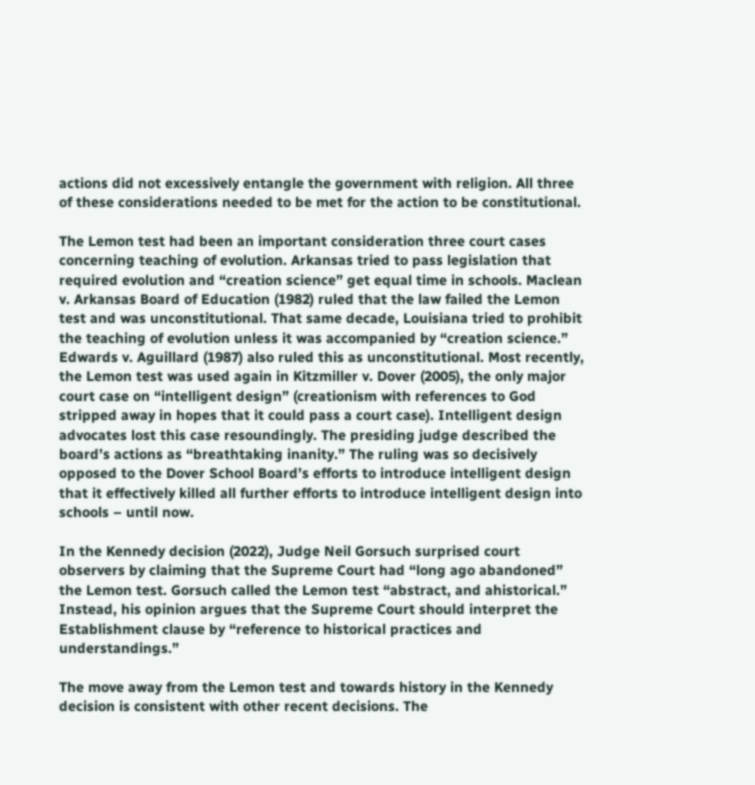actions did not excessively entangle the government with religion. All three of these considerations needed to be met for the action to be constitutional.

The Lemon test had been an important consideration three court cases concerning teaching of evolution. Arkansas tried to pass legislation that required evolution and “creation science” get equal time in schools. Maclean v. Arkansas Board of Education (1982) ruled that the law failed the Lemon test and was unconstitutional. That same decade, Louisiana tried to prohibit the teaching of evolution unless it was accompanied by “creation science.” Edwards v. Aguillard (1987) also ruled this as unconstitutional. Most recently, the Lemon test was used again in Kitzmiller v. Dover (2005), the only major court case on “intelligent design” (creationism with references to God stripped away in hopes that it could pass a court case). Intelligent design advocates lost this case resoundingly. The presiding judge described the board’s actions as “breathtaking inanity.” The ruling was so decisively opposed to the Dover School Board’s efforts to introduce intelligent design that it effectively killed all further efforts to introduce intelligent design into schools – until now.

In the Kennedy decision (2022), Judge Neil Gorsuch surprised court observers by claiming that the Supreme Court had “long ago abandoned” the Lemon test. Gorsuch called the Lemon test “abstract, and ahistorical.” Instead, his opinion argues that the Supreme Court should interpret the Establishment clause by “reference to historical practices and understandings.”

The move away from the Lemon test and towards history in the Kennedy decision is consistent with other recent decisions. The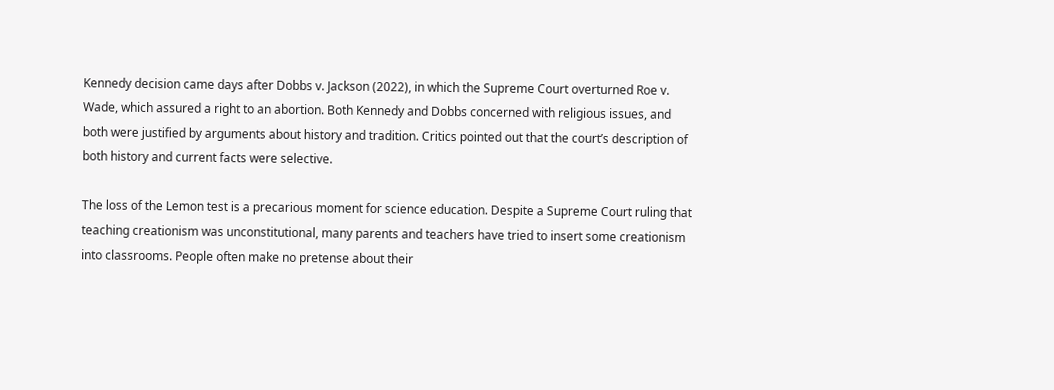Kennedy decision came days after Dobbs v. Jackson (2022), in which the Supreme Court overturned Roe v. Wade, which assured a right to an abortion. Both Kennedy and Dobbs concerned with religious issues, and both were justified by arguments about history and tradition. Critics pointed out that the court’s description of both history and current facts were selective.

The loss of the Lemon test is a precarious moment for science education. Despite a Supreme Court ruling that teaching creationism was unconstitutional, many parents and teachers have tried to insert some creationism into classrooms. People often make no pretense about their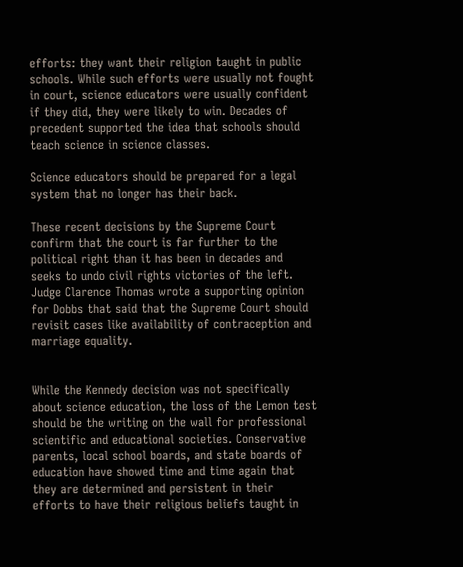efforts: they want their religion taught in public schools. While such efforts were usually not fought in court, science educators were usually confident if they did, they were likely to win. Decades of precedent supported the idea that schools should teach science in science classes.

Science educators should be prepared for a legal system that no longer has their back.

These recent decisions by the Supreme Court confirm that the court is far further to the political right than it has been in decades and seeks to undo civil rights victories of the left. Judge Clarence Thomas wrote a supporting opinion for Dobbs that said that the Supreme Court should revisit cases like availability of contraception and marriage equality.


While the Kennedy decision was not specifically about science education, the loss of the Lemon test should be the writing on the wall for professional scientific and educational societies. Conservative parents, local school boards, and state boards of education have showed time and time again that they are determined and persistent in their efforts to have their religious beliefs taught in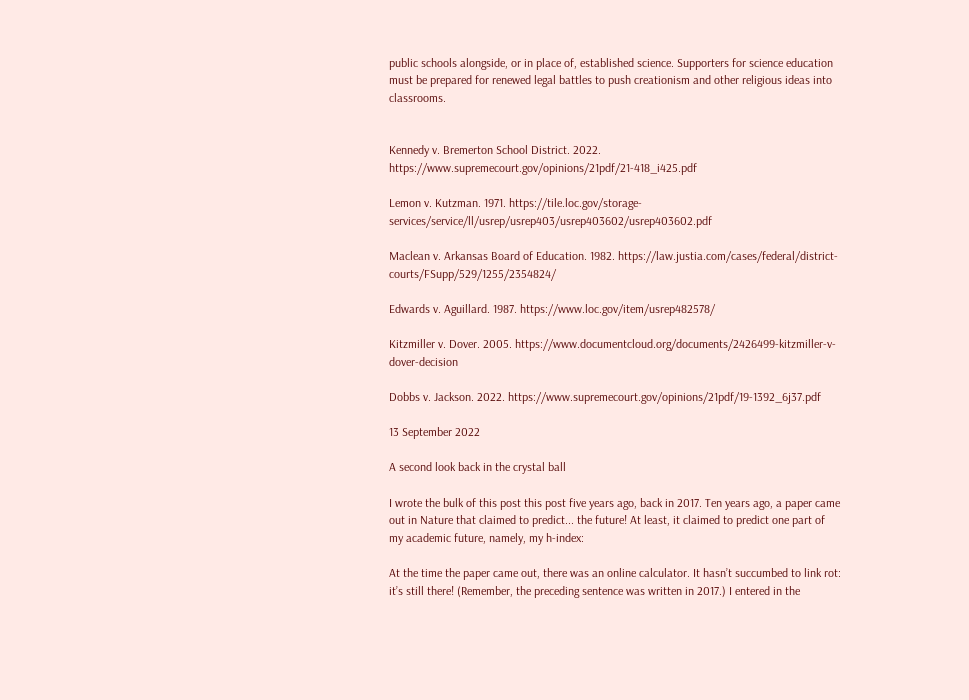public schools alongside, or in place of, established science. Supporters for science education must be prepared for renewed legal battles to push creationism and other religious ideas into classrooms.


Kennedy v. Bremerton School District. 2022. https://www.supremecourt.gov/opinions/21pdf/21-418_i425.pdf

Lemon v. Kutzman. 1971. https://tile.loc.gov/storage-services/service/ll/usrep/usrep403/usrep403602/usrep403602.pdf

Maclean v. Arkansas Board of Education. 1982. https://law.justia.com/cases/federal/district-courts/FSupp/529/1255/2354824/

Edwards v. Aguillard. 1987. https://www.loc.gov/item/usrep482578/

Kitzmiller v. Dover. 2005. https://www.documentcloud.org/documents/2426499-kitzmiller-v-dover-decision

Dobbs v. Jackson. 2022. https://www.supremecourt.gov/opinions/21pdf/19-1392_6j37.pdf

13 September 2022

A second look back in the crystal ball

I wrote the bulk of this post this post five years ago, back in 2017. Ten years ago, a paper came out in Nature that claimed to predict... the future! At least, it claimed to predict one part of my academic future, namely, my h-index:

At the time the paper came out, there was an online calculator. It hasn’t succumbed to link rot: it’s still there! (Remember, the preceding sentence was written in 2017.) I entered in the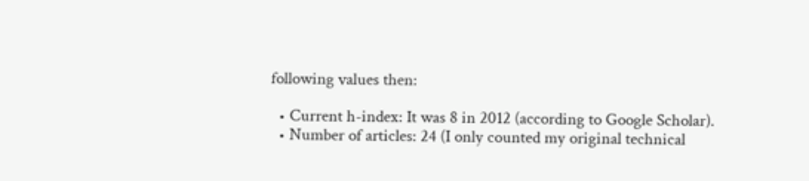following values then:

  • Current h-index: It was 8 in 2012 (according to Google Scholar).
  • Number of articles: 24 (I only counted my original technical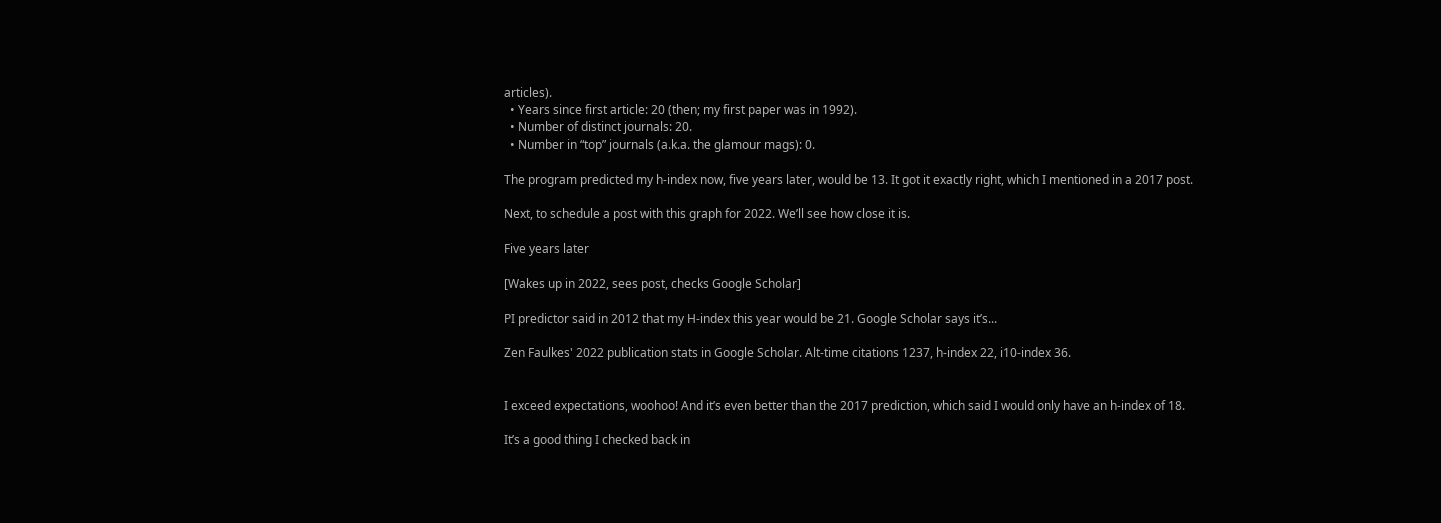articles).
  • Years since first article: 20 (then; my first paper was in 1992).
  • Number of distinct journals: 20.
  • Number in “top” journals (a.k.a. the glamour mags): 0.

The program predicted my h-index now, five years later, would be 13. It got it exactly right, which I mentioned in a 2017 post.

Next, to schedule a post with this graph for 2022. We’ll see how close it is.

Five years later

[Wakes up in 2022, sees post, checks Google Scholar]

PI predictor said in 2012 that my H-index this year would be 21. Google Scholar says it’s...

Zen Faulkes' 2022 publication stats in Google Scholar. Alt-time citations 1237, h-index 22, i10-index 36.


I exceed expectations, woohoo! And it’s even better than the 2017 prediction, which said I would only have an h-index of 18.

It’s a good thing I checked back in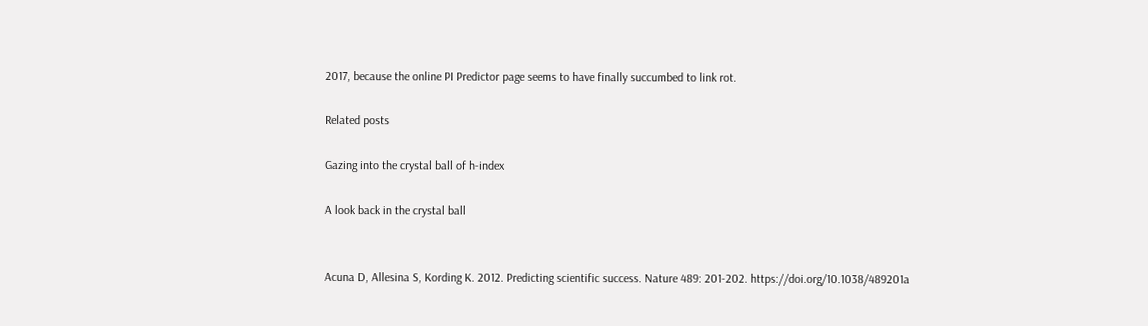2017, because the online PI Predictor page seems to have finally succumbed to link rot.

Related posts

Gazing into the crystal ball of h-index

A look back in the crystal ball


Acuna D, Allesina S, Kording K. 2012. Predicting scientific success. Nature 489: 201-202. https://doi.org/10.1038/489201a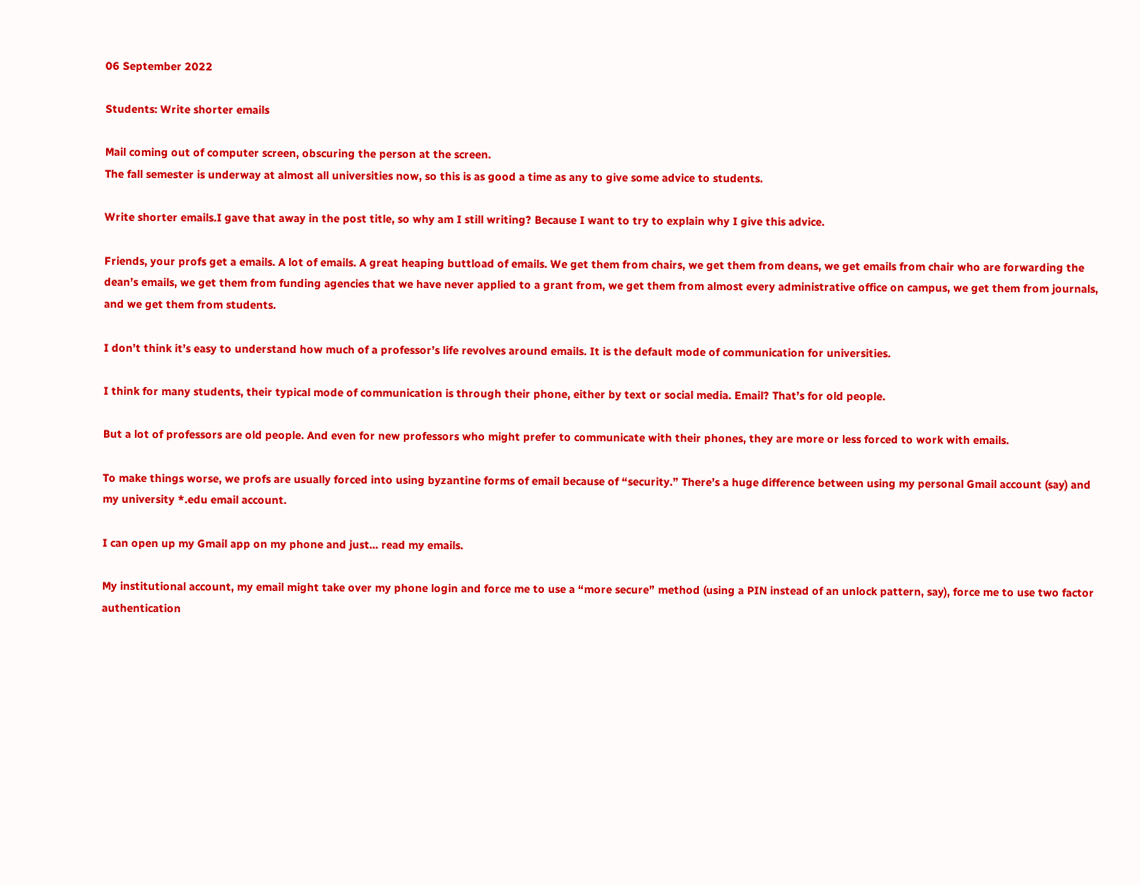06 September 2022

Students: Write shorter emails

Mail coming out of computer screen, obscuring the person at the screen.
The fall semester is underway at almost all universities now, so this is as good a time as any to give some advice to students.

Write shorter emails.I gave that away in the post title, so why am I still writing? Because I want to try to explain why I give this advice.

Friends, your profs get a emails. A lot of emails. A great heaping buttload of emails. We get them from chairs, we get them from deans, we get emails from chair who are forwarding the dean’s emails, we get them from funding agencies that we have never applied to a grant from, we get them from almost every administrative office on campus, we get them from journals, and we get them from students.

I don’t think it’s easy to understand how much of a professor’s life revolves around emails. It is the default mode of communication for universities.

I think for many students, their typical mode of communication is through their phone, either by text or social media. Email? That’s for old people.

But a lot of professors are old people. And even for new professors who might prefer to communicate with their phones, they are more or less forced to work with emails.

To make things worse, we profs are usually forced into using byzantine forms of email because of “security.” There’s a huge difference between using my personal Gmail account (say) and my university *.edu email account.

I can open up my Gmail app on my phone and just... read my emails.

My institutional account, my email might take over my phone login and force me to use a “more secure” method (using a PIN instead of an unlock pattern, say), force me to use two factor authentication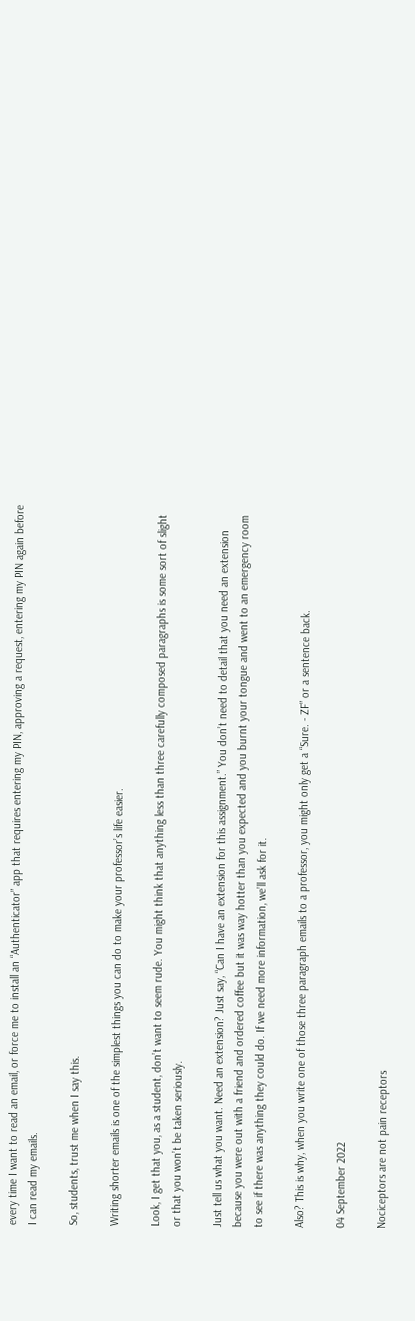every time I want to read an email, or force me to install an “Authenticator” app that requires entering my PIN, approving a request, entering my PIN again before I can read my emails.

So, students, trust me when I say this.

Writing shorter emails is one of the simplest things you can do to make your professor’s life easier.

Look, I get that you, as a student, don’t want to seem rude. You might think that anything less than three carefully composed paragraphs is some sort of slight or that you won’t be taken seriously.

Just tell us what you want. Need an extension? Just say, “Can I have an extension for this assignment.” You don’t need to detail that you need an extension because you were out with a friend and ordered coffee but it was way hotter than you expected and you burnt your tongue and went to an emergency room to see if there was anything they could do. If we need more information, we’ll ask for it.

Also? This is why, when you write one of those three paragraph emails to a professor, you might only get a “Sure. - ZF” or a sentence back.

04 September 2022

Nociceptors are not pain receptors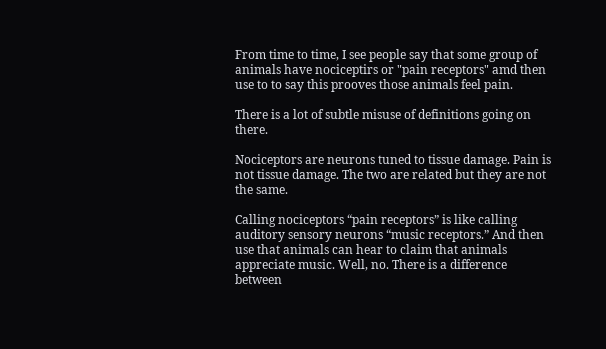From time to time, I see people say that some group of animals have nociceptirs or "pain receptors" amd then use to to say this prooves those animals feel pain.

There is a lot of subtle misuse of definitions going on there.

Nociceptors are neurons tuned to tissue damage. Pain is not tissue damage. The two are related but they are not the same.

Calling nociceptors “pain receptors” is like calling auditory sensory neurons “music receptors.” And then use that animals can hear to claim that animals appreciate music. Well, no. There is a difference between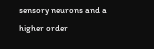sensory neurons and a higher order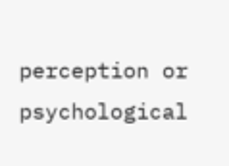perception or psychological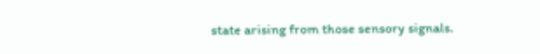state arising from those sensory signals.